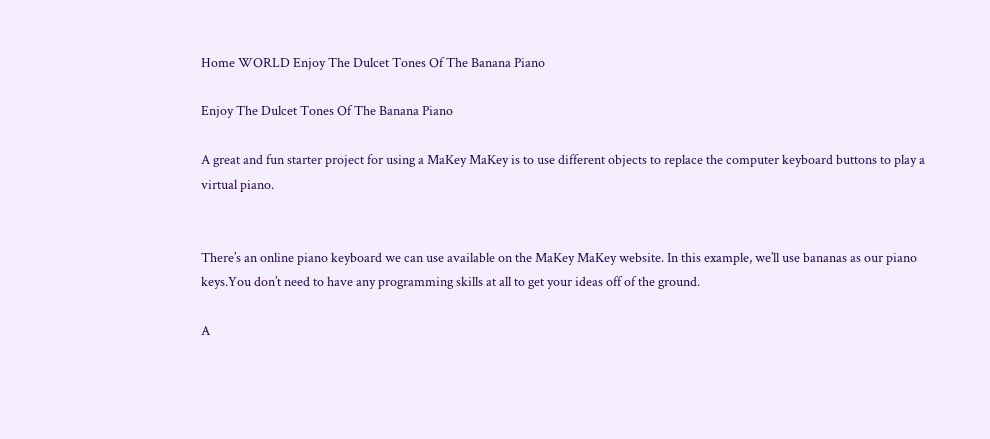Home WORLD Enjoy The Dulcet Tones Of The Banana Piano

Enjoy The Dulcet Tones Of The Banana Piano

A great and fun starter project for using a MaKey MaKey is to use different objects to replace the computer keyboard buttons to play a virtual piano.


There’s an online piano keyboard we can use available on the MaKey MaKey website. In this example, we’ll use bananas as our piano keys.You don’t need to have any programming skills at all to get your ideas off of the ground.

A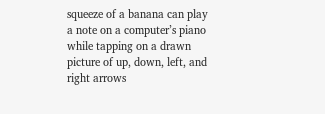squeeze of a banana can play a note on a computer’s piano while tapping on a drawn picture of up, down, left, and right arrows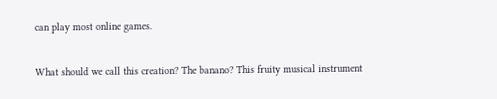can play most online games.


What should we call this creation? The banano? This fruity musical instrument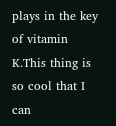plays in the key of vitamin K.This thing is so cool that I can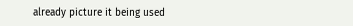already picture it being used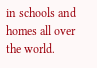in schools and homes all over the world.